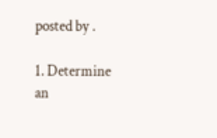posted by .

1. Determine an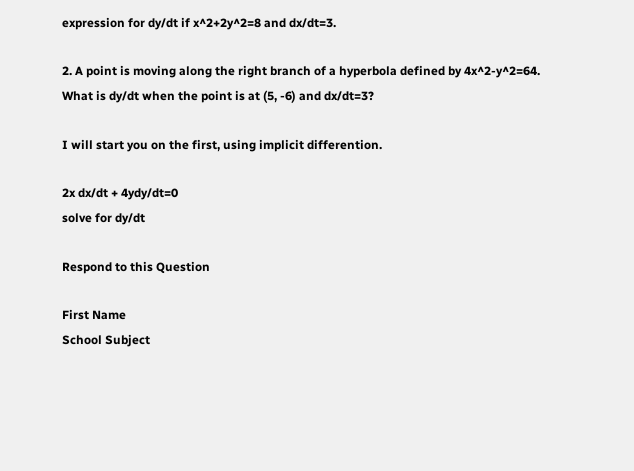expression for dy/dt if x^2+2y^2=8 and dx/dt=3.

2. A point is moving along the right branch of a hyperbola defined by 4x^2-y^2=64. What is dy/dt when the point is at (5, -6) and dx/dt=3?

I will start you on the first, using implicit differention.

2x dx/dt + 4ydy/dt=0
solve for dy/dt

Respond to this Question

First Name
School Subject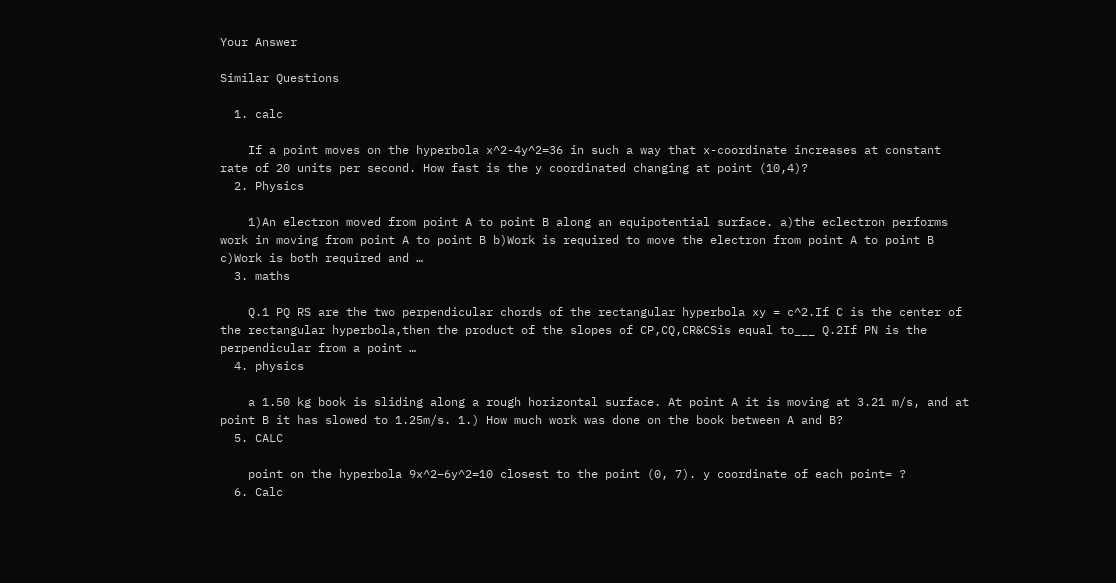Your Answer

Similar Questions

  1. calc

    If a point moves on the hyperbola x^2-4y^2=36 in such a way that x-coordinate increases at constant rate of 20 units per second. How fast is the y coordinated changing at point (10,4)?
  2. Physics

    1)An electron moved from point A to point B along an equipotential surface. a)the eclectron performs work in moving from point A to point B b)Work is required to move the electron from point A to point B c)Work is both required and …
  3. maths

    Q.1 PQ RS are the two perpendicular chords of the rectangular hyperbola xy = c^2.If C is the center of the rectangular hyperbola,then the product of the slopes of CP,CQ,CR&CSis equal to___ Q.2If PN is the perpendicular from a point …
  4. physics

    a 1.50 kg book is sliding along a rough horizontal surface. At point A it is moving at 3.21 m/s, and at point B it has slowed to 1.25m/s. 1.) How much work was done on the book between A and B?
  5. CALC

    point on the hyperbola 9x^2−6y^2=10 closest to the point (0, 7). y coordinate of each point= ?
  6. Calc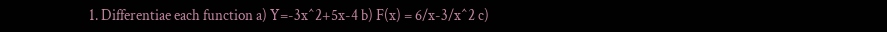1. Differentiae each function a) Y=-3x^2+5x-4 b) F(x) = 6/x-3/x^2 c)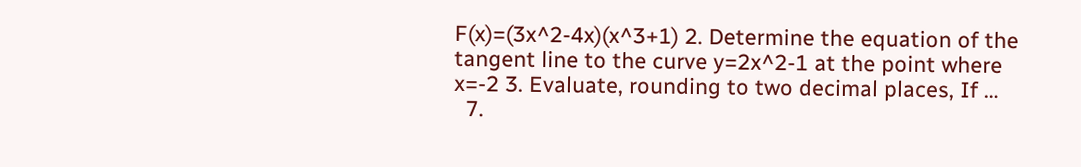F(x)=(3x^2-4x)(x^3+1) 2. Determine the equation of the tangent line to the curve y=2x^2-1 at the point where x=-2 3. Evaluate, rounding to two decimal places, If …
  7.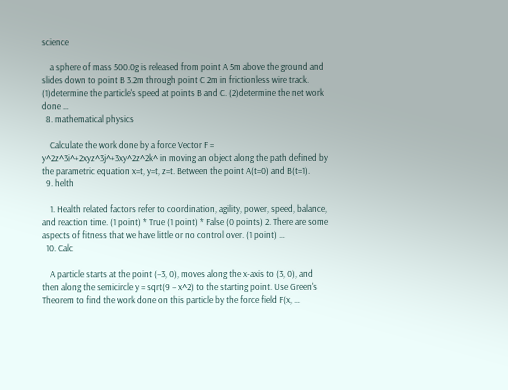science

    a sphere of mass 500.0g is released from point A 5m above the ground and slides down to point B 3.2m through point C 2m in frictionless wire track. (1)determine the particle's speed at points B and C. (2)determine the net work done …
  8. mathematical physics

    Calculate the work done by a force Vector F = y^2z^3i^+2xyz^3j^+3xy^2z^2k^ in moving an object along the path defined by the parametric equation x=t, y=t, z=t. Between the point A(t=0) and B(t=1).
  9. helth

    1. Health related factors refer to coordination, agility, power, speed, balance, and reaction time. (1 point) * True (1 point) * False (0 points) 2. There are some aspects of fitness that we have little or no control over. (1 point) …
  10. Calc

    A particle starts at the point (−3, 0), moves along the x-axis to (3, 0), and then along the semicircle y = sqrt(9 − x^2) to the starting point. Use Green's Theorem to find the work done on this particle by the force field F(x, …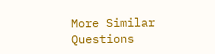More Similar Questions